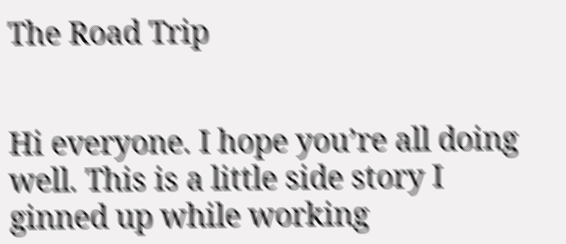The Road Trip


Hi everyone. I hope you’re all doing well. This is a little side story I ginned up while working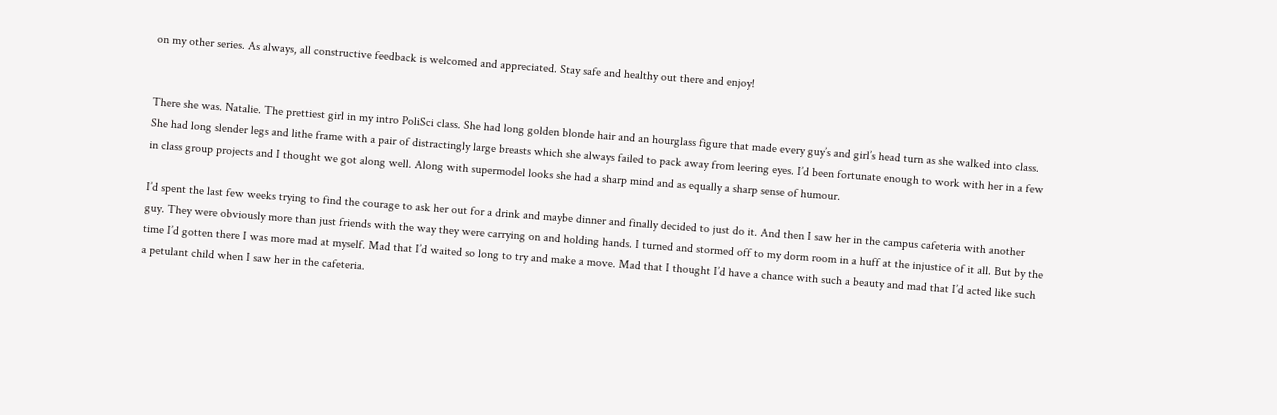on my other series. As always, all constructive feedback is welcomed and appreciated. Stay safe and healthy out there and enjoy!


There she was. Natalie. The prettiest girl in my intro PoliSci class. She had long golden blonde hair and an hourglass figure that made every guy’s and girl’s head turn as she walked into class. She had long slender legs and lithe frame with a pair of distractingly large breasts which she always failed to pack away from leering eyes. I’d been fortunate enough to work with her in a few in class group projects and I thought we got along well. Along with supermodel looks she had a sharp mind and as equally a sharp sense of humour.

I’d spent the last few weeks trying to find the courage to ask her out for a drink and maybe dinner and finally decided to just do it. And then I saw her in the campus cafeteria with another guy. They were obviously more than just friends with the way they were carrying on and holding hands. I turned and stormed off to my dorm room in a huff at the injustice of it all. But by the time I’d gotten there I was more mad at myself. Mad that I’d waited so long to try and make a move. Mad that I thought I’d have a chance with such a beauty and mad that I’d acted like such a petulant child when I saw her in the cafeteria.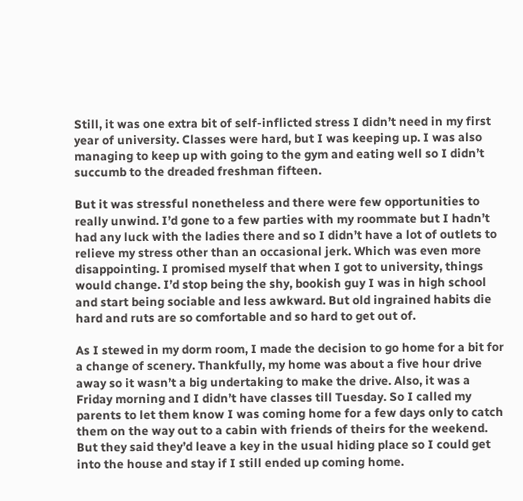Still, it was one extra bit of self-inflicted stress I didn’t need in my first year of university. Classes were hard, but I was keeping up. I was also managing to keep up with going to the gym and eating well so I didn’t succumb to the dreaded freshman fifteen.

But it was stressful nonetheless and there were few opportunities to really unwind. I’d gone to a few parties with my roommate but I hadn’t had any luck with the ladies there and so I didn’t have a lot of outlets to relieve my stress other than an occasional jerk. Which was even more disappointing. I promised myself that when I got to university, things would change. I’d stop being the shy, bookish guy I was in high school and start being sociable and less awkward. But old ingrained habits die hard and ruts are so comfortable and so hard to get out of.

As I stewed in my dorm room, I made the decision to go home for a bit for a change of scenery. Thankfully, my home was about a five hour drive away so it wasn’t a big undertaking to make the drive. Also, it was a Friday morning and I didn’t have classes till Tuesday. So I called my parents to let them know I was coming home for a few days only to catch them on the way out to a cabin with friends of theirs for the weekend. But they said they’d leave a key in the usual hiding place so I could get into the house and stay if I still ended up coming home.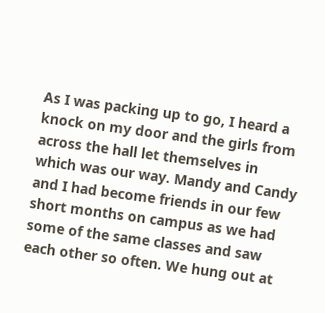As I was packing up to go, I heard a knock on my door and the girls from across the hall let themselves in which was our way. Mandy and Candy and I had become friends in our few short months on campus as we had some of the same classes and saw each other so often. We hung out at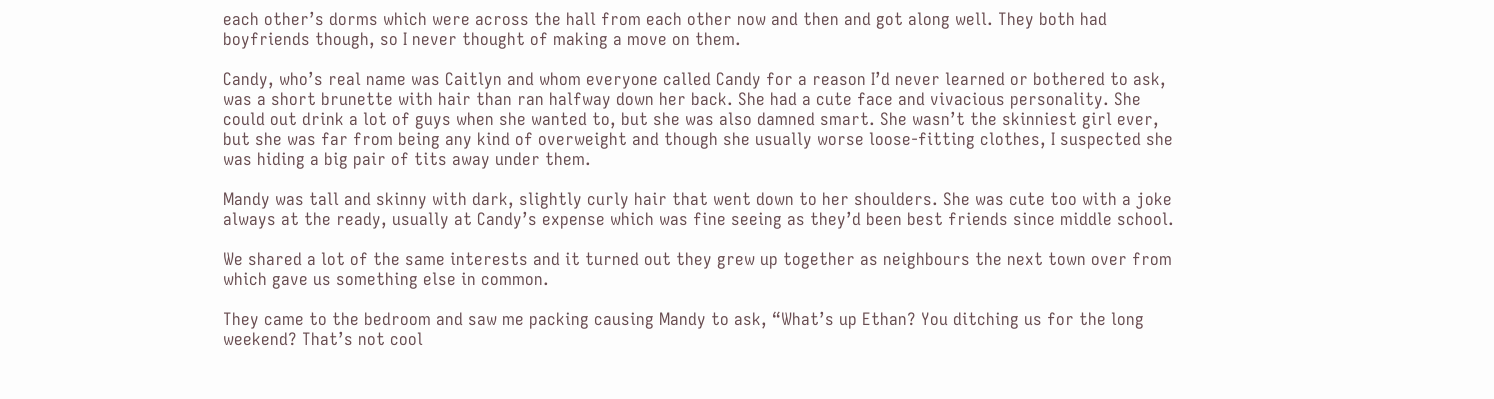each other’s dorms which were across the hall from each other now and then and got along well. They both had boyfriends though, so I never thought of making a move on them.

Candy, who’s real name was Caitlyn and whom everyone called Candy for a reason I’d never learned or bothered to ask, was a short brunette with hair than ran halfway down her back. She had a cute face and vivacious personality. She could out drink a lot of guys when she wanted to, but she was also damned smart. She wasn’t the skinniest girl ever, but she was far from being any kind of overweight and though she usually worse loose-fitting clothes, I suspected she was hiding a big pair of tits away under them.

Mandy was tall and skinny with dark, slightly curly hair that went down to her shoulders. She was cute too with a joke always at the ready, usually at Candy’s expense which was fine seeing as they’d been best friends since middle school.

We shared a lot of the same interests and it turned out they grew up together as neighbours the next town over from which gave us something else in common.

They came to the bedroom and saw me packing causing Mandy to ask, “What’s up Ethan? You ditching us for the long weekend? That’s not cool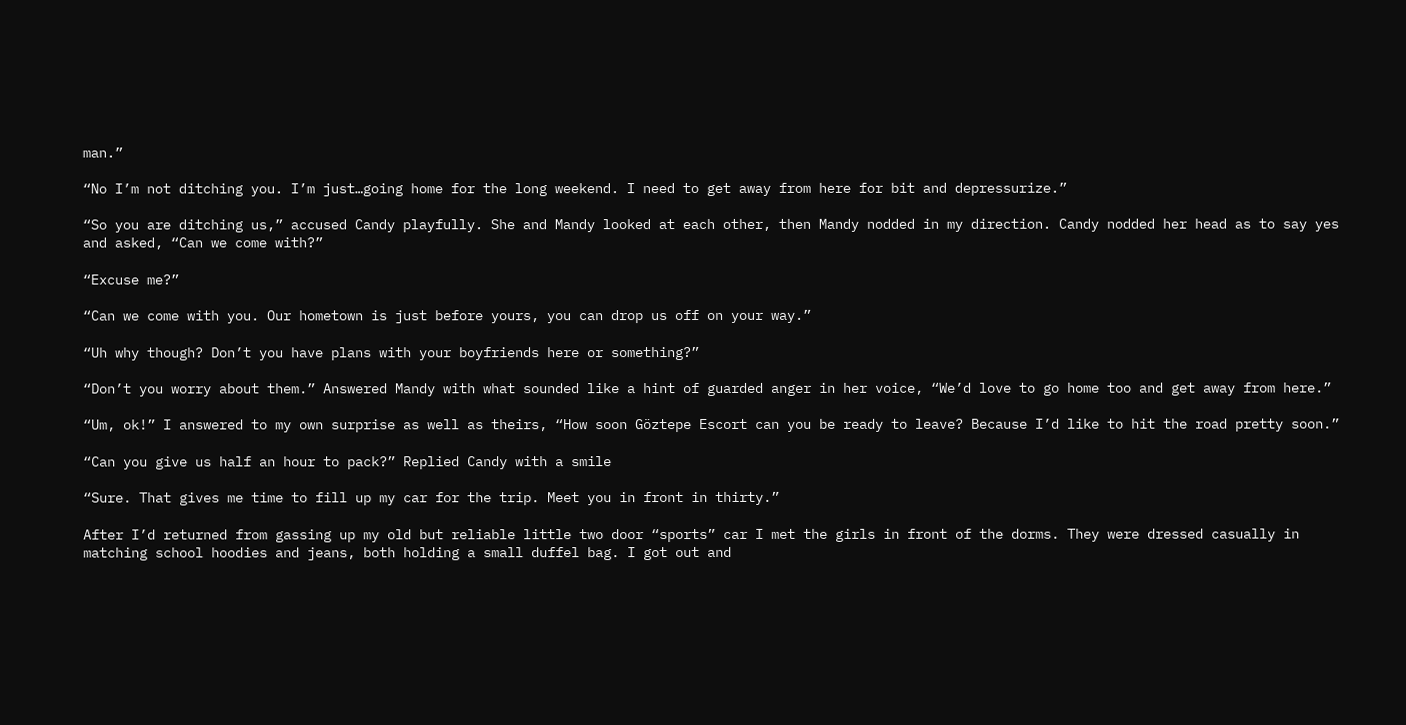man.”

“No I’m not ditching you. I’m just…going home for the long weekend. I need to get away from here for bit and depressurize.”

“So you are ditching us,” accused Candy playfully. She and Mandy looked at each other, then Mandy nodded in my direction. Candy nodded her head as to say yes and asked, “Can we come with?”

“Excuse me?”

“Can we come with you. Our hometown is just before yours, you can drop us off on your way.”

“Uh why though? Don’t you have plans with your boyfriends here or something?”

“Don’t you worry about them.” Answered Mandy with what sounded like a hint of guarded anger in her voice, “We’d love to go home too and get away from here.”

“Um, ok!” I answered to my own surprise as well as theirs, “How soon Göztepe Escort can you be ready to leave? Because I’d like to hit the road pretty soon.”

“Can you give us half an hour to pack?” Replied Candy with a smile

“Sure. That gives me time to fill up my car for the trip. Meet you in front in thirty.”

After I’d returned from gassing up my old but reliable little two door “sports” car I met the girls in front of the dorms. They were dressed casually in matching school hoodies and jeans, both holding a small duffel bag. I got out and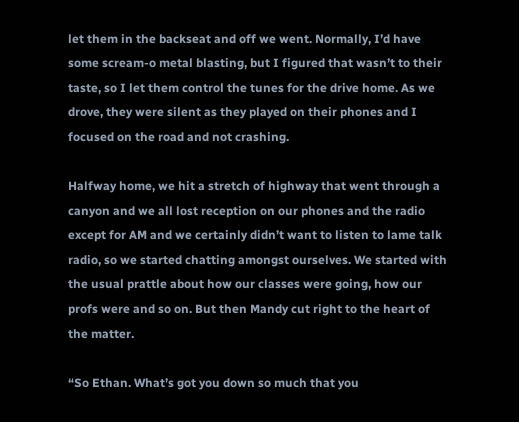let them in the backseat and off we went. Normally, I’d have some scream-o metal blasting, but I figured that wasn’t to their taste, so I let them control the tunes for the drive home. As we drove, they were silent as they played on their phones and I focused on the road and not crashing.

Halfway home, we hit a stretch of highway that went through a canyon and we all lost reception on our phones and the radio except for AM and we certainly didn’t want to listen to lame talk radio, so we started chatting amongst ourselves. We started with the usual prattle about how our classes were going, how our profs were and so on. But then Mandy cut right to the heart of the matter.

“So Ethan. What’s got you down so much that you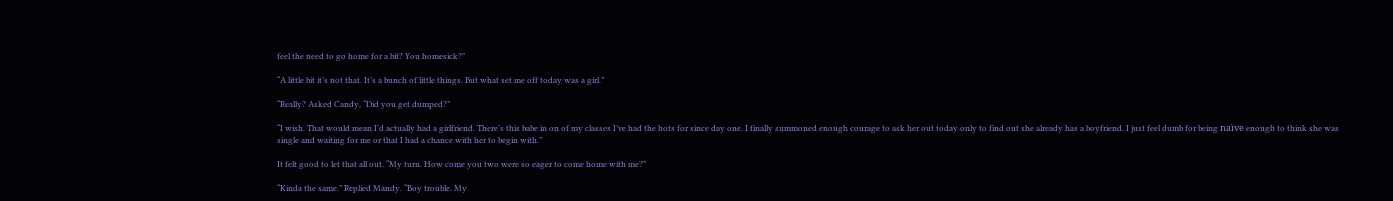feel the need to go home for a bit? You homesick?”

“A little bit it’s not that. It’s a bunch of little things. But what set me off today was a girl.”

“Really? Asked Candy, “Did you get dumped?”

“I wish. That would mean I’d actually had a girlfriend. There’s this babe in on of my classes I’ve had the hots for since day one. I finally summoned enough courage to ask her out today only to find out she already has a boyfriend. I just feel dumb for being naïve enough to think she was single and waiting for me or that I had a chance with her to begin with.”

It felt good to let that all out. “My turn. How come you two were so eager to come home with me?”

“Kinda the same.” Replied Mandy. “Boy trouble. My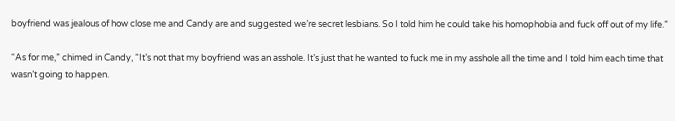boyfriend was jealous of how close me and Candy are and suggested we’re secret lesbians. So I told him he could take his homophobia and fuck off out of my life.”

“As for me,” chimed in Candy, “It’s not that my boyfriend was an asshole. It’s just that he wanted to fuck me in my asshole all the time and I told him each time that wasn’t going to happen.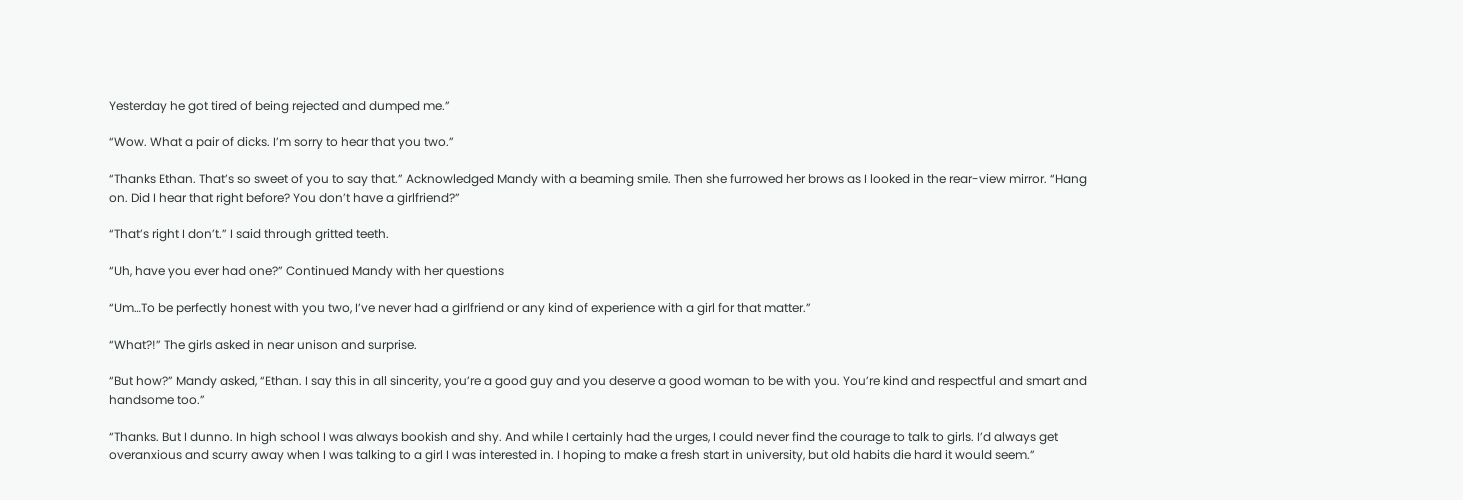Yesterday he got tired of being rejected and dumped me.”

“Wow. What a pair of dicks. I’m sorry to hear that you two.”

“Thanks Ethan. That’s so sweet of you to say that.” Acknowledged Mandy with a beaming smile. Then she furrowed her brows as I looked in the rear-view mirror. “Hang on. Did I hear that right before? You don’t have a girlfriend?”

“That’s right I don’t.” I said through gritted teeth.

“Uh, have you ever had one?” Continued Mandy with her questions

“Um…To be perfectly honest with you two, I’ve never had a girlfriend or any kind of experience with a girl for that matter.”

“What?!” The girls asked in near unison and surprise.

“But how?” Mandy asked, “Ethan. I say this in all sincerity, you’re a good guy and you deserve a good woman to be with you. You’re kind and respectful and smart and handsome too.”

“Thanks. But I dunno. In high school I was always bookish and shy. And while I certainly had the urges, I could never find the courage to talk to girls. I’d always get overanxious and scurry away when I was talking to a girl I was interested in. I hoping to make a fresh start in university, but old habits die hard it would seem.”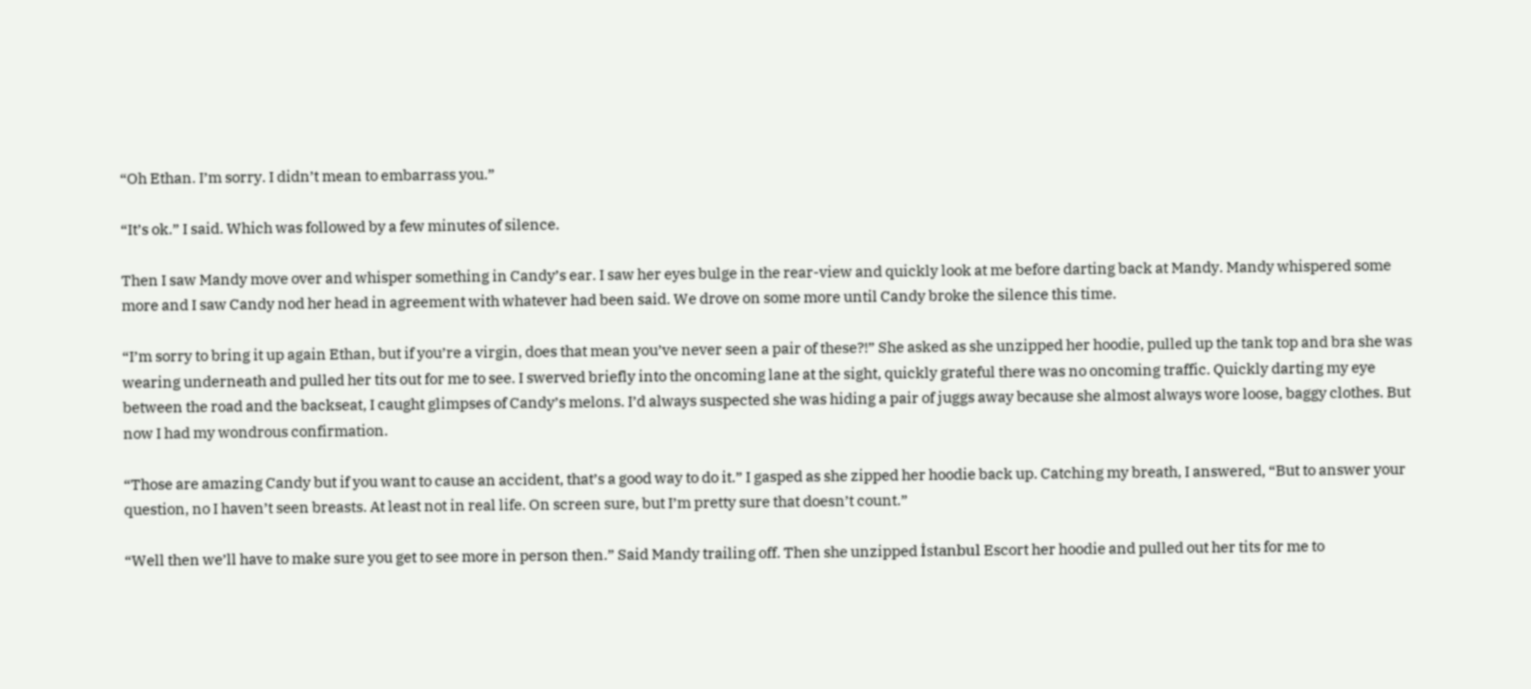“Oh Ethan. I’m sorry. I didn’t mean to embarrass you.”

“It’s ok.” I said. Which was followed by a few minutes of silence.

Then I saw Mandy move over and whisper something in Candy’s ear. I saw her eyes bulge in the rear-view and quickly look at me before darting back at Mandy. Mandy whispered some more and I saw Candy nod her head in agreement with whatever had been said. We drove on some more until Candy broke the silence this time.

“I’m sorry to bring it up again Ethan, but if you’re a virgin, does that mean you’ve never seen a pair of these?!” She asked as she unzipped her hoodie, pulled up the tank top and bra she was wearing underneath and pulled her tits out for me to see. I swerved briefly into the oncoming lane at the sight, quickly grateful there was no oncoming traffic. Quickly darting my eye between the road and the backseat, I caught glimpses of Candy’s melons. I’d always suspected she was hiding a pair of juggs away because she almost always wore loose, baggy clothes. But now I had my wondrous confirmation.

“Those are amazing Candy but if you want to cause an accident, that’s a good way to do it.” I gasped as she zipped her hoodie back up. Catching my breath, I answered, “But to answer your question, no I haven’t seen breasts. At least not in real life. On screen sure, but I’m pretty sure that doesn’t count.”

“Well then we’ll have to make sure you get to see more in person then.” Said Mandy trailing off. Then she unzipped İstanbul Escort her hoodie and pulled out her tits for me to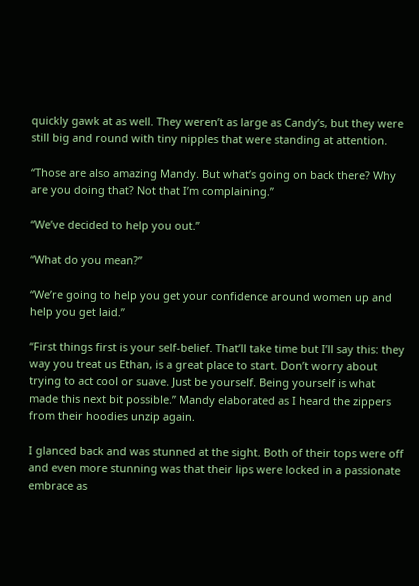quickly gawk at as well. They weren’t as large as Candy’s, but they were still big and round with tiny nipples that were standing at attention.

“Those are also amazing Mandy. But what’s going on back there? Why are you doing that? Not that I’m complaining.”

“We’ve decided to help you out.”

“What do you mean?”

“We’re going to help you get your confidence around women up and help you get laid.”

“First things first is your self-belief. That’ll take time but I’ll say this: they way you treat us Ethan, is a great place to start. Don’t worry about trying to act cool or suave. Just be yourself. Being yourself is what made this next bit possible.” Mandy elaborated as I heard the zippers from their hoodies unzip again.

I glanced back and was stunned at the sight. Both of their tops were off and even more stunning was that their lips were locked in a passionate embrace as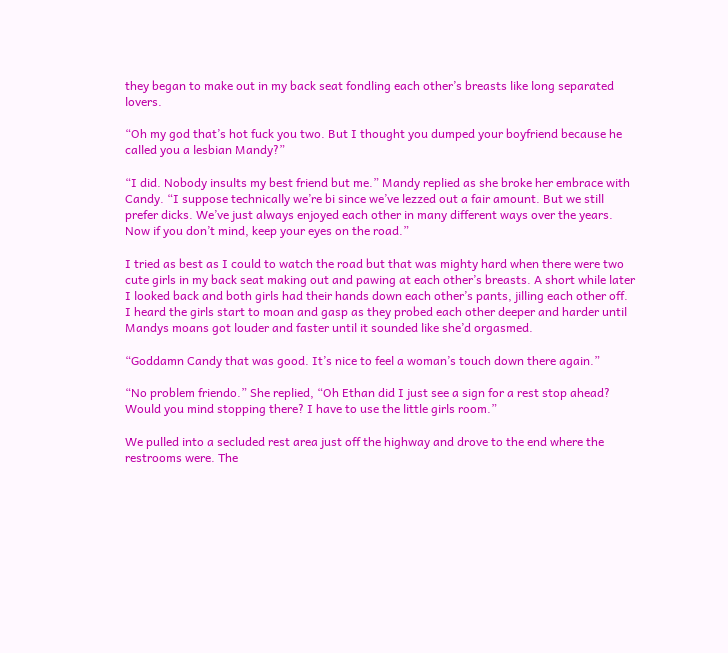they began to make out in my back seat fondling each other’s breasts like long separated lovers.

“Oh my god that’s hot fuck you two. But I thought you dumped your boyfriend because he called you a lesbian Mandy?”

“I did. Nobody insults my best friend but me.” Mandy replied as she broke her embrace with Candy. “I suppose technically we’re bi since we’ve lezzed out a fair amount. But we still prefer dicks. We’ve just always enjoyed each other in many different ways over the years. Now if you don’t mind, keep your eyes on the road.”

I tried as best as I could to watch the road but that was mighty hard when there were two cute girls in my back seat making out and pawing at each other’s breasts. A short while later I looked back and both girls had their hands down each other’s pants, jilling each other off. I heard the girls start to moan and gasp as they probed each other deeper and harder until Mandys moans got louder and faster until it sounded like she’d orgasmed.

“Goddamn Candy that was good. It’s nice to feel a woman’s touch down there again.”

“No problem friendo.” She replied, “Oh Ethan did I just see a sign for a rest stop ahead? Would you mind stopping there? I have to use the little girls room.”

We pulled into a secluded rest area just off the highway and drove to the end where the restrooms were. The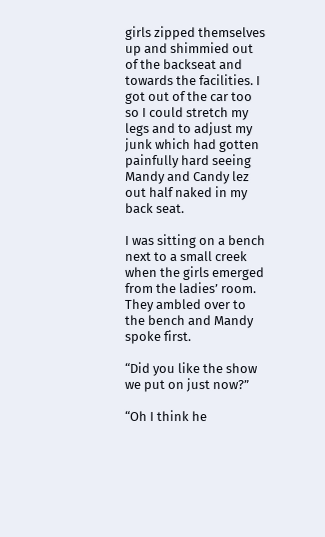girls zipped themselves up and shimmied out of the backseat and towards the facilities. I got out of the car too so I could stretch my legs and to adjust my junk which had gotten painfully hard seeing Mandy and Candy lez out half naked in my back seat.

I was sitting on a bench next to a small creek when the girls emerged from the ladies’ room. They ambled over to the bench and Mandy spoke first.

“Did you like the show we put on just now?”

“Oh I think he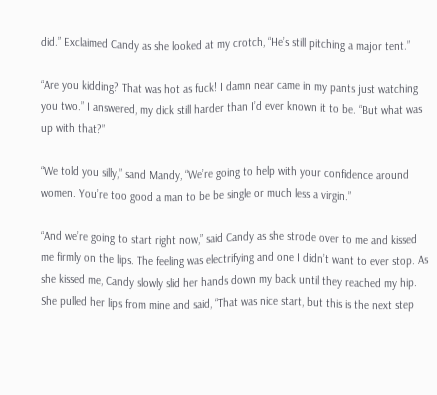did.” Exclaimed Candy as she looked at my crotch, “He’s still pitching a major tent.”

“Are you kidding? That was hot as fuck! I damn near came in my pants just watching you two.” I answered, my dick still harder than I’d ever known it to be. “But what was up with that?”

“We told you silly,” sand Mandy, “We’re going to help with your confidence around women. You’re too good a man to be be single or much less a virgin.”

“And we’re going to start right now,” said Candy as she strode over to me and kissed me firmly on the lips. The feeling was electrifying and one I didn’t want to ever stop. As she kissed me, Candy slowly slid her hands down my back until they reached my hip. She pulled her lips from mine and said, “That was nice start, but this is the next step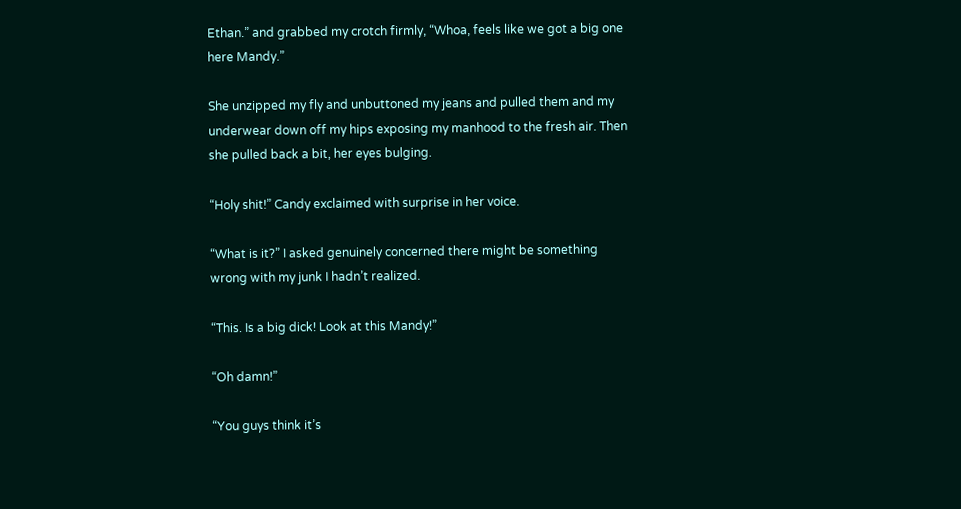Ethan.” and grabbed my crotch firmly, “Whoa, feels like we got a big one here Mandy.”

She unzipped my fly and unbuttoned my jeans and pulled them and my underwear down off my hips exposing my manhood to the fresh air. Then she pulled back a bit, her eyes bulging.

“Holy shit!” Candy exclaimed with surprise in her voice.

“What is it?” I asked genuinely concerned there might be something wrong with my junk I hadn’t realized.

“This. Is a big dick! Look at this Mandy!”

“Oh damn!”

“You guys think it’s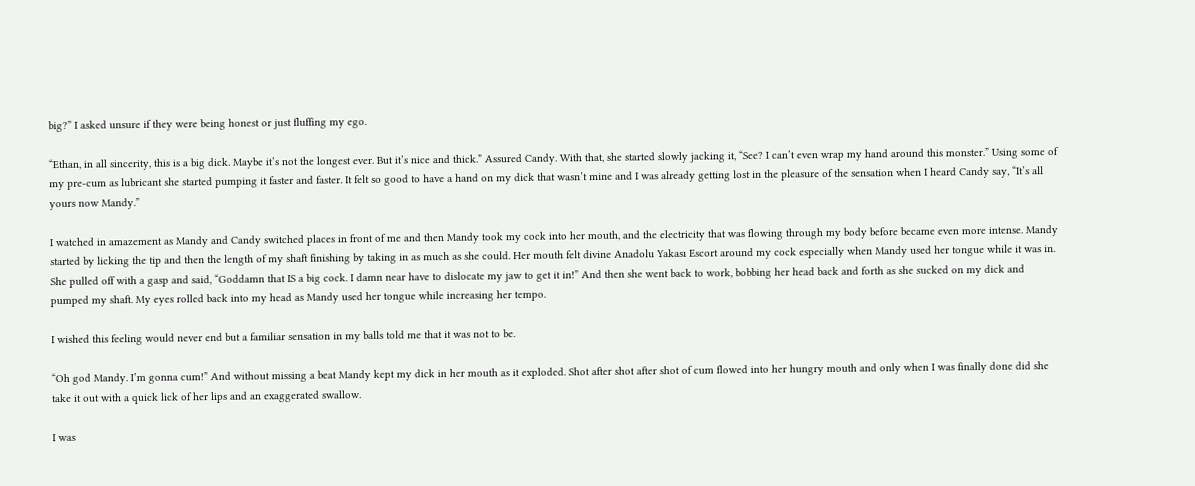big?” I asked unsure if they were being honest or just fluffing my ego.

“Ethan, in all sincerity, this is a big dick. Maybe it’s not the longest ever. But it’s nice and thick.” Assured Candy. With that, she started slowly jacking it, “See? I can’t even wrap my hand around this monster.” Using some of my pre-cum as lubricant she started pumping it faster and faster. It felt so good to have a hand on my dick that wasn’t mine and I was already getting lost in the pleasure of the sensation when I heard Candy say, “It’s all yours now Mandy.”

I watched in amazement as Mandy and Candy switched places in front of me and then Mandy took my cock into her mouth, and the electricity that was flowing through my body before became even more intense. Mandy started by licking the tip and then the length of my shaft finishing by taking in as much as she could. Her mouth felt divine Anadolu Yakası Escort around my cock especially when Mandy used her tongue while it was in. She pulled off with a gasp and said, “Goddamn that IS a big cock. I damn near have to dislocate my jaw to get it in!” And then she went back to work, bobbing her head back and forth as she sucked on my dick and pumped my shaft. My eyes rolled back into my head as Mandy used her tongue while increasing her tempo.

I wished this feeling would never end but a familiar sensation in my balls told me that it was not to be.

“Oh god Mandy. I’m gonna cum!” And without missing a beat Mandy kept my dick in her mouth as it exploded. Shot after shot after shot of cum flowed into her hungry mouth and only when I was finally done did she take it out with a quick lick of her lips and an exaggerated swallow.

I was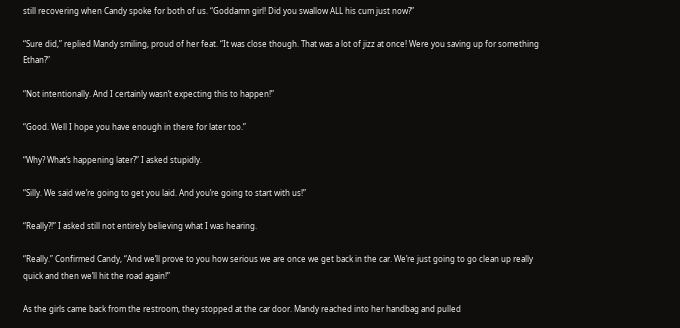still recovering when Candy spoke for both of us. “Goddamn girl! Did you swallow ALL his cum just now?”

“Sure did,” replied Mandy smiling, proud of her feat. “It was close though. That was a lot of jizz at once! Were you saving up for something Ethan?”

“Not intentionally. And I certainly wasn’t expecting this to happen!”

“Good. Well I hope you have enough in there for later too.”

“Why? What’s happening later?” I asked stupidly.

“Silly. We said we’re going to get you laid. And you’re going to start with us!”

“Really?!” I asked still not entirely believing what I was hearing.

“Really.” Confirmed Candy, “And we’ll prove to you how serious we are once we get back in the car. We’re just going to go clean up really quick and then we’ll hit the road again!”

As the girls came back from the restroom, they stopped at the car door. Mandy reached into her handbag and pulled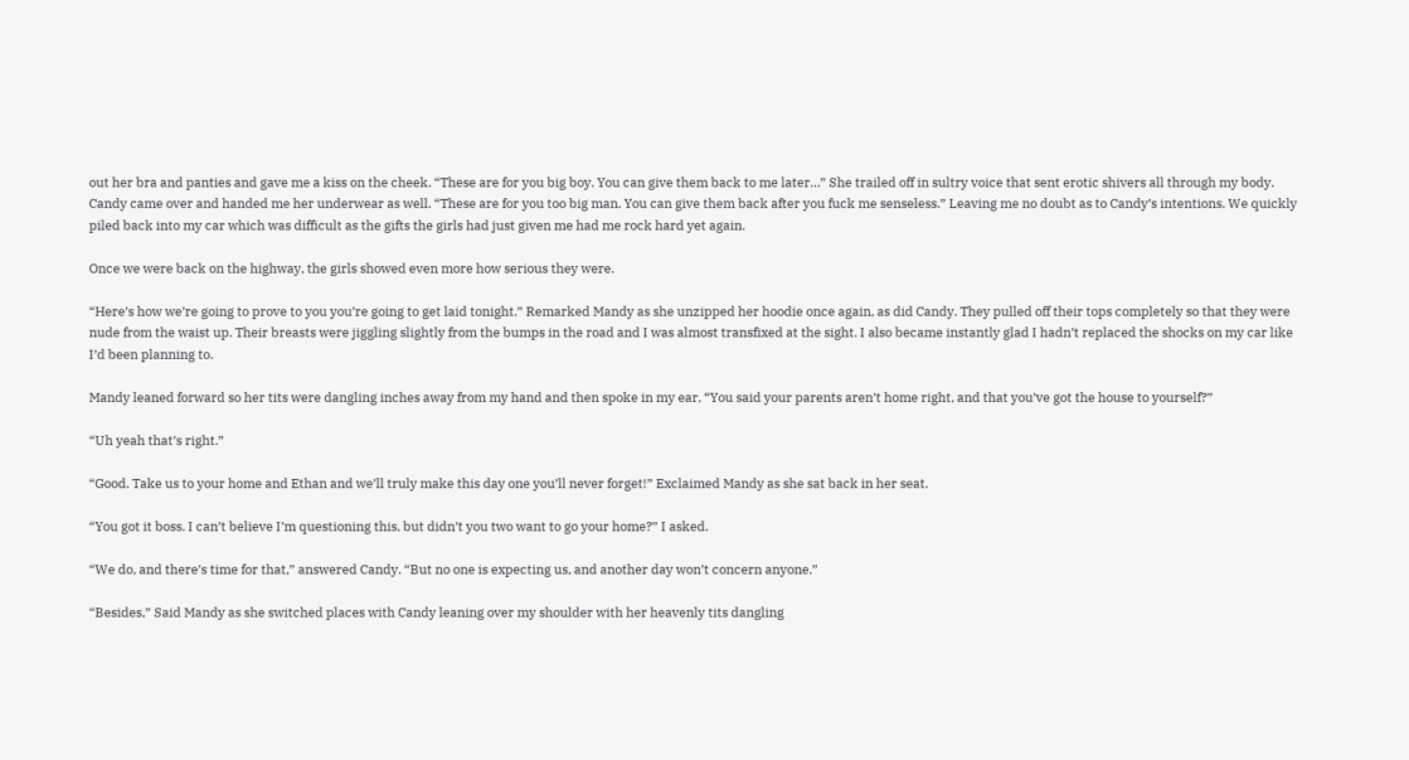out her bra and panties and gave me a kiss on the cheek. “These are for you big boy. You can give them back to me later…” She trailed off in sultry voice that sent erotic shivers all through my body. Candy came over and handed me her underwear as well. “These are for you too big man. You can give them back after you fuck me senseless.” Leaving me no doubt as to Candy’s intentions. We quickly piled back into my car which was difficult as the gifts the girls had just given me had me rock hard yet again.

Once we were back on the highway, the girls showed even more how serious they were.

“Here’s how we’re going to prove to you you’re going to get laid tonight.” Remarked Mandy as she unzipped her hoodie once again, as did Candy. They pulled off their tops completely so that they were nude from the waist up. Their breasts were jiggling slightly from the bumps in the road and I was almost transfixed at the sight. I also became instantly glad I hadn’t replaced the shocks on my car like I’d been planning to.

Mandy leaned forward so her tits were dangling inches away from my hand and then spoke in my ear, “You said your parents aren’t home right, and that you’ve got the house to yourself?”

“Uh yeah that’s right.”

“Good. Take us to your home and Ethan and we’ll truly make this day one you’ll never forget!” Exclaimed Mandy as she sat back in her seat.

“You got it boss. I can’t believe I’m questioning this, but didn’t you two want to go your home?” I asked.

“We do, and there’s time for that,” answered Candy. “But no one is expecting us, and another day won’t concern anyone.”

“Besides,” Said Mandy as she switched places with Candy leaning over my shoulder with her heavenly tits dangling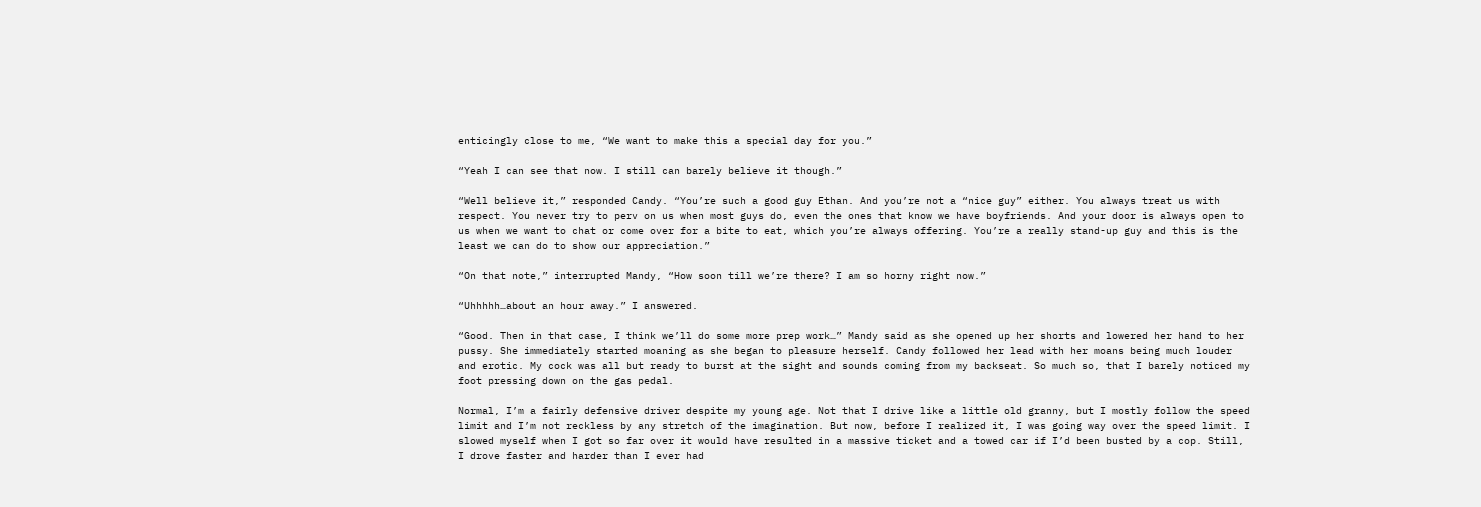enticingly close to me, “We want to make this a special day for you.”

“Yeah I can see that now. I still can barely believe it though.”

“Well believe it,” responded Candy. “You’re such a good guy Ethan. And you’re not a “nice guy” either. You always treat us with respect. You never try to perv on us when most guys do, even the ones that know we have boyfriends. And your door is always open to us when we want to chat or come over for a bite to eat, which you’re always offering. You’re a really stand-up guy and this is the least we can do to show our appreciation.”

“On that note,” interrupted Mandy, “How soon till we’re there? I am so horny right now.”

“Uhhhhh…about an hour away.” I answered.

“Good. Then in that case, I think we’ll do some more prep work…” Mandy said as she opened up her shorts and lowered her hand to her pussy. She immediately started moaning as she began to pleasure herself. Candy followed her lead with her moans being much louder and erotic. My cock was all but ready to burst at the sight and sounds coming from my backseat. So much so, that I barely noticed my foot pressing down on the gas pedal.

Normal, I’m a fairly defensive driver despite my young age. Not that I drive like a little old granny, but I mostly follow the speed limit and I’m not reckless by any stretch of the imagination. But now, before I realized it, I was going way over the speed limit. I slowed myself when I got so far over it would have resulted in a massive ticket and a towed car if I’d been busted by a cop. Still, I drove faster and harder than I ever had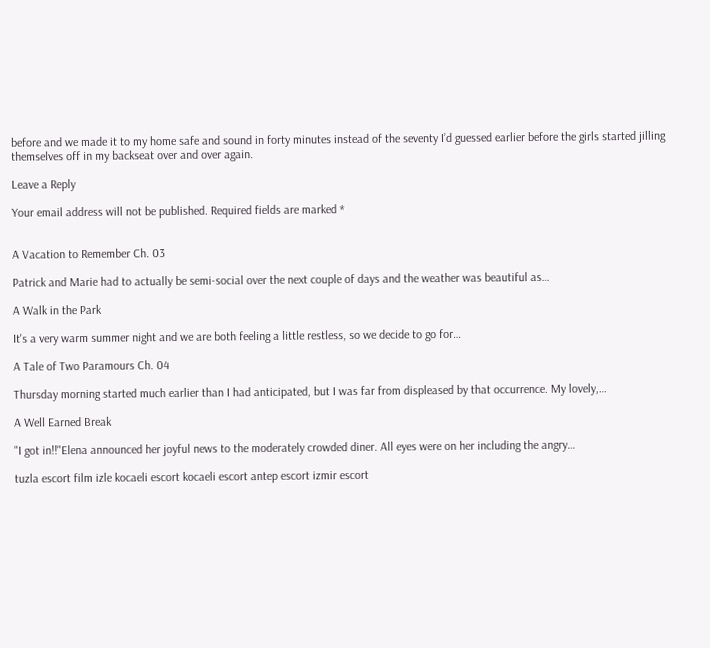before and we made it to my home safe and sound in forty minutes instead of the seventy I’d guessed earlier before the girls started jilling themselves off in my backseat over and over again.

Leave a Reply

Your email address will not be published. Required fields are marked *


A Vacation to Remember Ch. 03

Patrick and Marie had to actually be semi-social over the next couple of days and the weather was beautiful as…

A Walk in the Park

It's a very warm summer night and we are both feeling a little restless, so we decide to go for…

A Tale of Two Paramours Ch. 04

Thursday morning started much earlier than I had anticipated, but I was far from displeased by that occurrence. My lovely,…

A Well Earned Break

"I got in!!"Elena announced her joyful news to the moderately crowded diner. All eyes were on her including the angry…

tuzla escort film izle kocaeli escort kocaeli escort antep escort izmir escort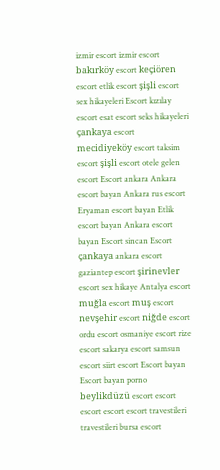izmir escort izmir escort bakırköy escort keçiören escort etlik escort şişli escort sex hikayeleri Escort kızılay escort esat escort seks hikayeleri çankaya escort mecidiyeköy escort taksim escort şişli escort otele gelen escort Escort ankara Ankara escort bayan Ankara rus escort Eryaman escort bayan Etlik escort bayan Ankara escort bayan Escort sincan Escort çankaya ankara escort gaziantep escort şirinevler escort sex hikaye Antalya escort muğla escort muş escort nevşehir escort niğde escort ordu escort osmaniye escort rize escort sakarya escort samsun escort siirt escort Escort bayan Escort bayan porno beylikdüzü escort escort escort escort escort travestileri travestileri bursa escort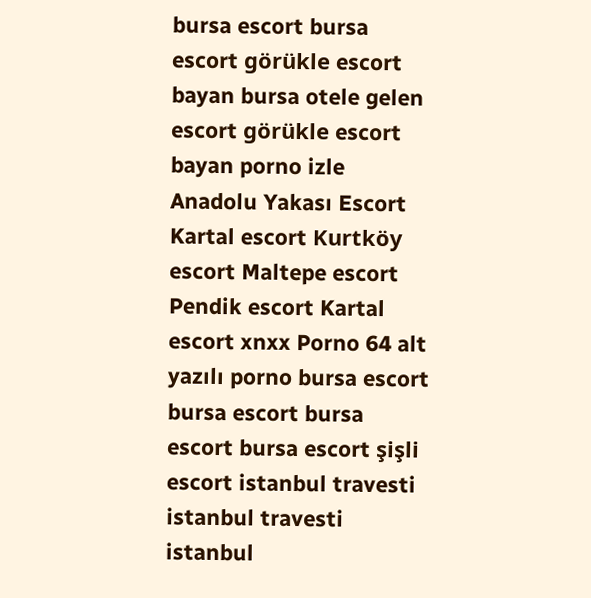bursa escort bursa escort görükle escort bayan bursa otele gelen escort görükle escort bayan porno izle Anadolu Yakası Escort Kartal escort Kurtköy escort Maltepe escort Pendik escort Kartal escort xnxx Porno 64 alt yazılı porno bursa escort bursa escort bursa escort bursa escort şişli escort istanbul travesti istanbul travesti istanbul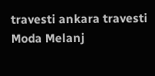travesti ankara travesti Moda Melanj